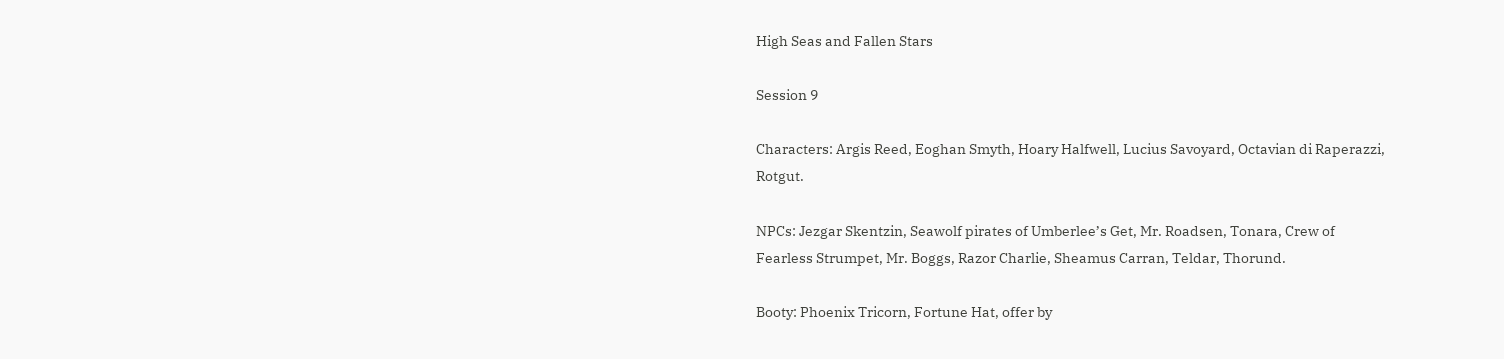High Seas and Fallen Stars

Session 9

Characters: Argis Reed, Eoghan Smyth, Hoary Halfwell, Lucius Savoyard, Octavian di Raperazzi, Rotgut.

NPCs: Jezgar Skentzin, Seawolf pirates of Umberlee’s Get, Mr. Roadsen, Tonara, Crew of Fearless Strumpet, Mr. Boggs, Razor Charlie, Sheamus Carran, Teldar, Thorund.

Booty: Phoenix Tricorn, Fortune Hat, offer by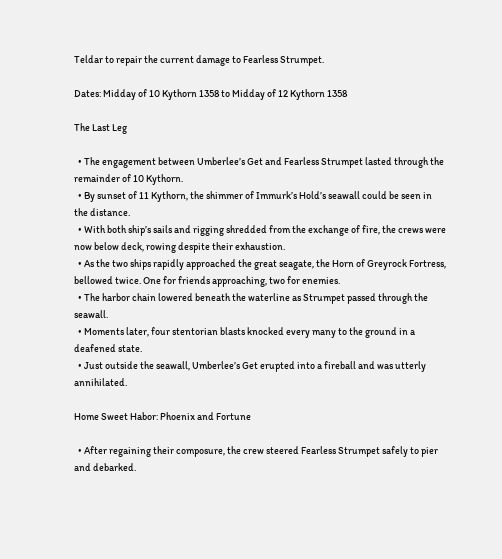Teldar to repair the current damage to Fearless Strumpet.

Dates: Midday of 10 Kythorn 1358 to Midday of 12 Kythorn 1358

The Last Leg

  • The engagement between Umberlee’s Get and Fearless Strumpet lasted through the remainder of 10 Kythorn.
  • By sunset of 11 Kythorn, the shimmer of Immurk’s Hold’s seawall could be seen in the distance.
  • With both ship’s sails and rigging shredded from the exchange of fire, the crews were now below deck, rowing despite their exhaustion.
  • As the two ships rapidly approached the great seagate, the Horn of Greyrock Fortress, bellowed twice. One for friends approaching, two for enemies.
  • The harbor chain lowered beneath the waterline as Strumpet passed through the seawall.
  • Moments later, four stentorian blasts knocked every many to the ground in a deafened state.
  • Just outside the seawall, Umberlee’s Get erupted into a fireball and was utterly annihilated.

Home Sweet Habor: Phoenix and Fortune

  • After regaining their composure, the crew steered Fearless Strumpet safely to pier and debarked.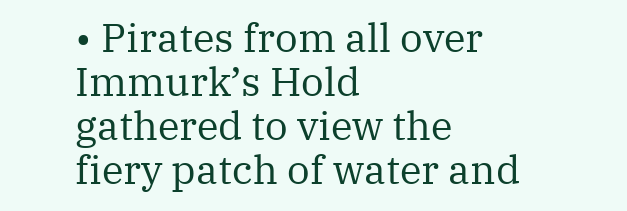• Pirates from all over Immurk’s Hold gathered to view the fiery patch of water and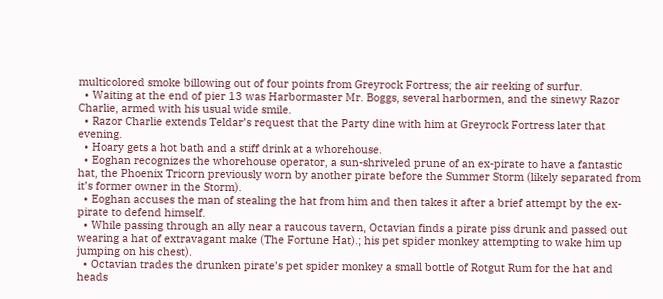multicolored smoke billowing out of four points from Greyrock Fortress; the air reeking of surfur.
  • Waiting at the end of pier 13 was Harbormaster Mr. Boggs, several harbormen, and the sinewy Razor Charlie, armed with his usual wide smile.
  • Razor Charlie extends Teldar’s request that the Party dine with him at Greyrock Fortress later that evening.
  • Hoary gets a hot bath and a stiff drink at a whorehouse.
  • Eoghan recognizes the whorehouse operator, a sun-shriveled prune of an ex-pirate to have a fantastic hat, the Phoenix Tricorn previously worn by another pirate before the Summer Storm (likely separated from it’s former owner in the Storm).
  • Eoghan accuses the man of stealing the hat from him and then takes it after a brief attempt by the ex-pirate to defend himself.
  • While passing through an ally near a raucous tavern, Octavian finds a pirate piss drunk and passed out wearing a hat of extravagant make (The Fortune Hat).; his pet spider monkey attempting to wake him up jumping on his chest).
  • Octavian trades the drunken pirate’s pet spider monkey a small bottle of Rotgut Rum for the hat and heads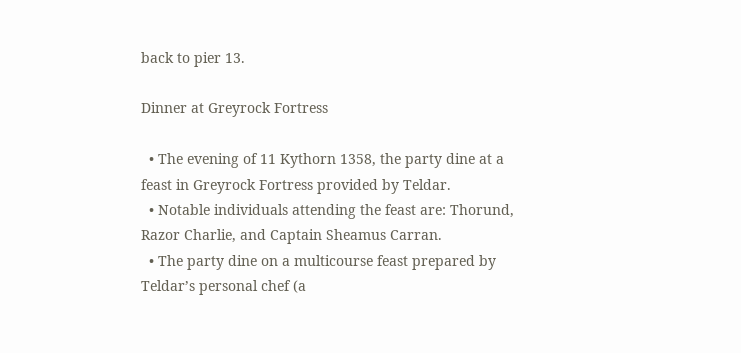back to pier 13.

Dinner at Greyrock Fortress

  • The evening of 11 Kythorn 1358, the party dine at a feast in Greyrock Fortress provided by Teldar.
  • Notable individuals attending the feast are: Thorund, Razor Charlie, and Captain Sheamus Carran.
  • The party dine on a multicourse feast prepared by Teldar’s personal chef (a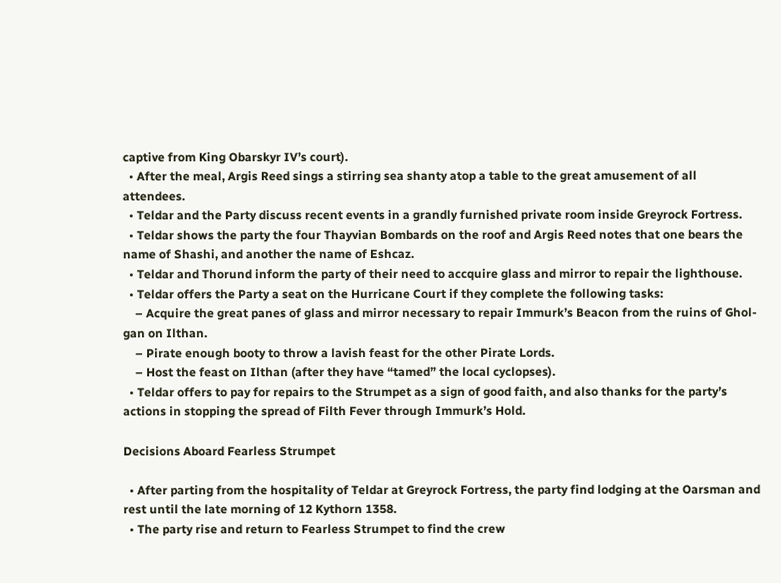captive from King Obarskyr IV’s court).
  • After the meal, Argis Reed sings a stirring sea shanty atop a table to the great amusement of all attendees.
  • Teldar and the Party discuss recent events in a grandly furnished private room inside Greyrock Fortress.
  • Teldar shows the party the four Thayvian Bombards on the roof and Argis Reed notes that one bears the name of Shashi, and another the name of Eshcaz.
  • Teldar and Thorund inform the party of their need to accquire glass and mirror to repair the lighthouse.
  • Teldar offers the Party a seat on the Hurricane Court if they complete the following tasks:
    – Acquire the great panes of glass and mirror necessary to repair Immurk’s Beacon from the ruins of Ghol-gan on Ilthan.
    – Pirate enough booty to throw a lavish feast for the other Pirate Lords.
    – Host the feast on Ilthan (after they have “tamed” the local cyclopses).
  • Teldar offers to pay for repairs to the Strumpet as a sign of good faith, and also thanks for the party’s actions in stopping the spread of Filth Fever through Immurk’s Hold.

Decisions Aboard Fearless Strumpet

  • After parting from the hospitality of Teldar at Greyrock Fortress, the party find lodging at the Oarsman and rest until the late morning of 12 Kythorn 1358.
  • The party rise and return to Fearless Strumpet to find the crew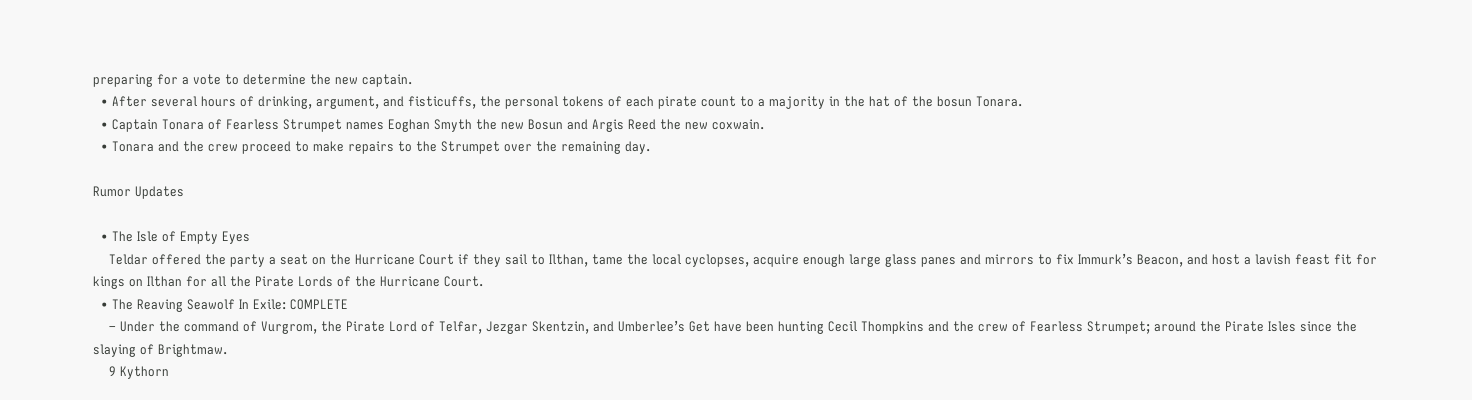preparing for a vote to determine the new captain.
  • After several hours of drinking, argument, and fisticuffs, the personal tokens of each pirate count to a majority in the hat of the bosun Tonara.
  • Captain Tonara of Fearless Strumpet names Eoghan Smyth the new Bosun and Argis Reed the new coxwain.
  • Tonara and the crew proceed to make repairs to the Strumpet over the remaining day.

Rumor Updates

  • The Isle of Empty Eyes
    Teldar offered the party a seat on the Hurricane Court if they sail to Ilthan, tame the local cyclopses, acquire enough large glass panes and mirrors to fix Immurk’s Beacon, and host a lavish feast fit for kings on Ilthan for all the Pirate Lords of the Hurricane Court.
  • The Reaving Seawolf In Exile: COMPLETE
    – Under the command of Vurgrom, the Pirate Lord of Telfar, Jezgar Skentzin, and Umberlee’s Get have been hunting Cecil Thompkins and the crew of Fearless Strumpet; around the Pirate Isles since the slaying of Brightmaw.
    9 Kythorn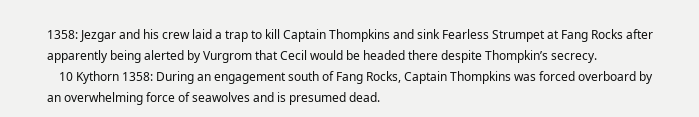1358: Jezgar and his crew laid a trap to kill Captain Thompkins and sink Fearless Strumpet at Fang Rocks after apparently being alerted by Vurgrom that Cecil would be headed there despite Thompkin’s secrecy.
    10 Kythorn 1358: During an engagement south of Fang Rocks, Captain Thompkins was forced overboard by an overwhelming force of seawolves and is presumed dead.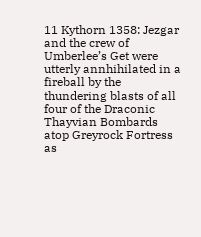11 Kythorn 1358: Jezgar and the crew of Umberlee’s Get were utterly annhihilated in a fireball by the thundering blasts of all four of the Draconic Thayvian Bombards atop Greyrock Fortress as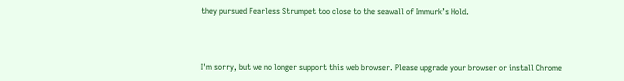they pursued Fearless Strumpet too close to the seawall of Immurk’s Hold.



I'm sorry, but we no longer support this web browser. Please upgrade your browser or install Chrome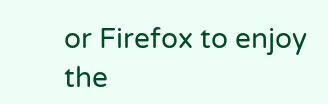or Firefox to enjoy the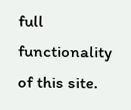full functionality of this site.